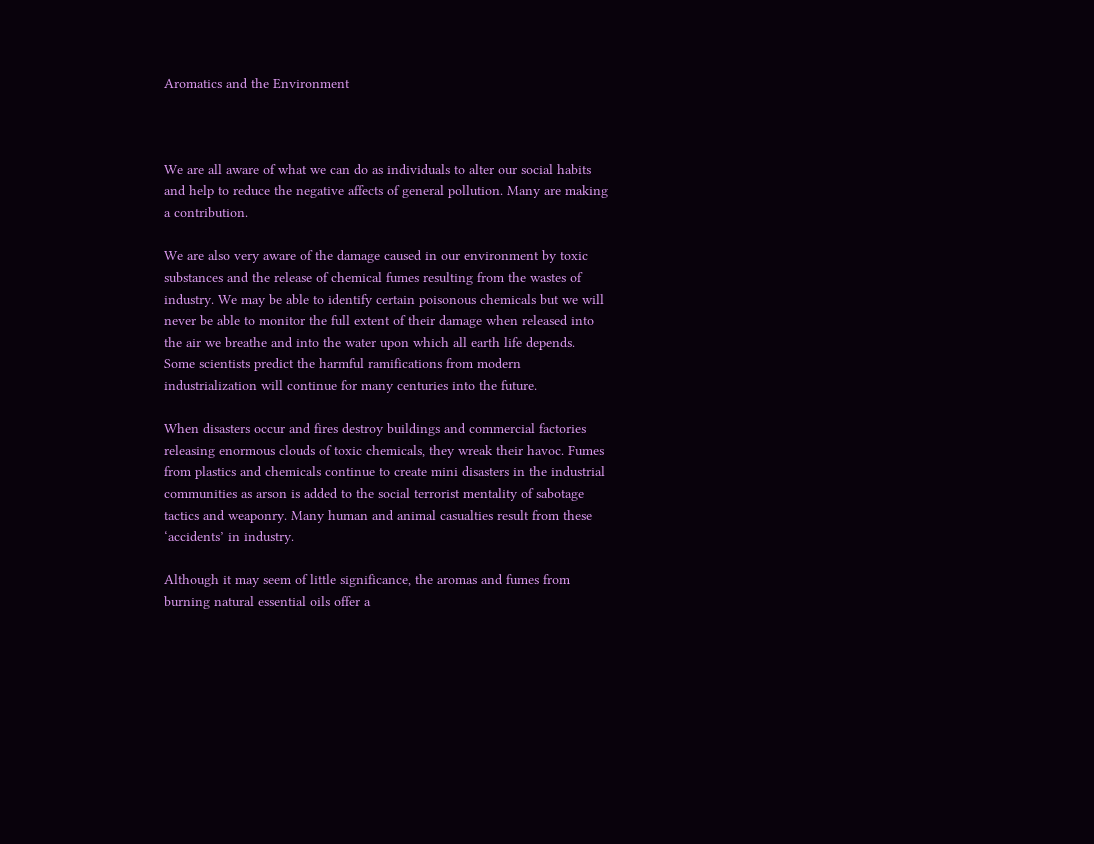Aromatics and the Environment



We are all aware of what we can do as individuals to alter our social habits and help to reduce the negative affects of general pollution. Many are making a contribution.

We are also very aware of the damage caused in our environment by toxic substances and the release of chemical fumes resulting from the wastes of industry. We may be able to identify certain poisonous chemicals but we will never be able to monitor the full extent of their damage when released into the air we breathe and into the water upon which all earth life depends. Some scientists predict the harmful ramifications from modern industrialization will continue for many centuries into the future.

When disasters occur and fires destroy buildings and commercial factories releasing enormous clouds of toxic chemicals, they wreak their havoc. Fumes from plastics and chemicals continue to create mini disasters in the industrial communities as arson is added to the social terrorist mentality of sabotage tactics and weaponry. Many human and animal casualties result from these ‘accidents’ in industry.

Although it may seem of little significance, the aromas and fumes from burning natural essential oils offer a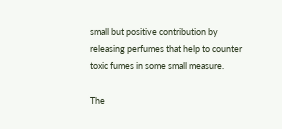small but positive contribution by releasing perfumes that help to counter toxic fumes in some small measure.

The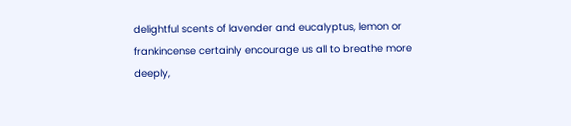delightful scents of lavender and eucalyptus, lemon or frankincense certainly encourage us all to breathe more deeply,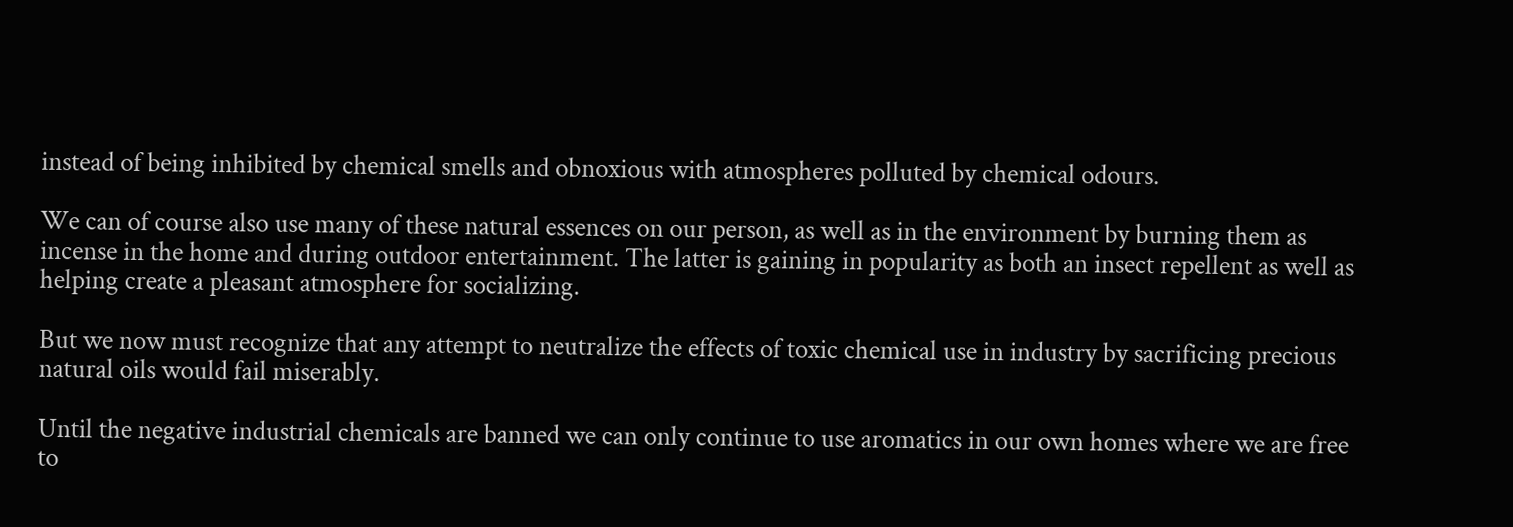instead of being inhibited by chemical smells and obnoxious with atmospheres polluted by chemical odours.

We can of course also use many of these natural essences on our person, as well as in the environment by burning them as incense in the home and during outdoor entertainment. The latter is gaining in popularity as both an insect repellent as well as helping create a pleasant atmosphere for socializing.

But we now must recognize that any attempt to neutralize the effects of toxic chemical use in industry by sacrificing precious natural oils would fail miserably.

Until the negative industrial chemicals are banned we can only continue to use aromatics in our own homes where we are free to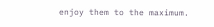enjoy them to the maximum.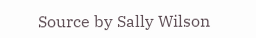Source by Sally Wilson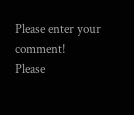Please enter your comment!
Please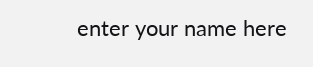enter your name here